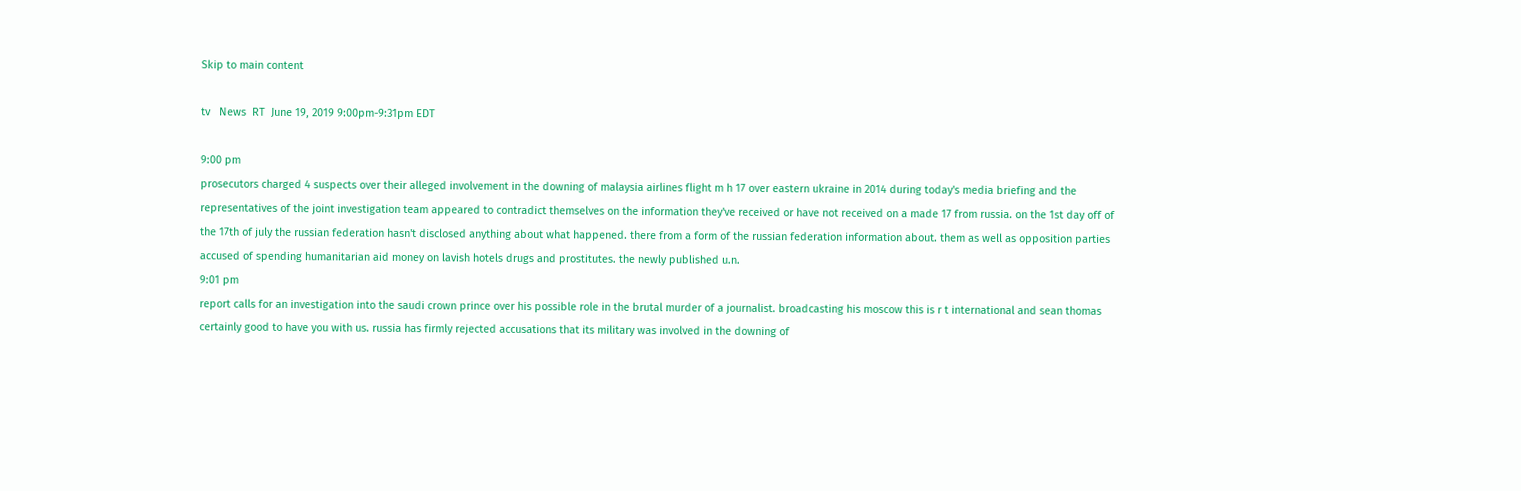Skip to main content

tv   News  RT  June 19, 2019 9:00pm-9:31pm EDT

9:00 pm
prosecutors charged 4 suspects over their alleged involvement in the downing of malaysia airlines flight m h 17 over eastern ukraine in 2014 during today's media briefing and the representatives of the joint investigation team appeared to contradict themselves on the information they've received or have not received on a made 17 from russia. on the 1st day off of the 17th of july the russian federation hasn't disclosed anything about what happened. there from a form of the russian federation information about. them as well as opposition parties accused of spending humanitarian aid money on lavish hotels drugs and prostitutes. the newly published u.n.
9:01 pm
report calls for an investigation into the saudi crown prince over his possible role in the brutal murder of a journalist. broadcasting his moscow this is r t international and sean thomas certainly good to have you with us. russia has firmly rejected accusations that its military was involved in the downing of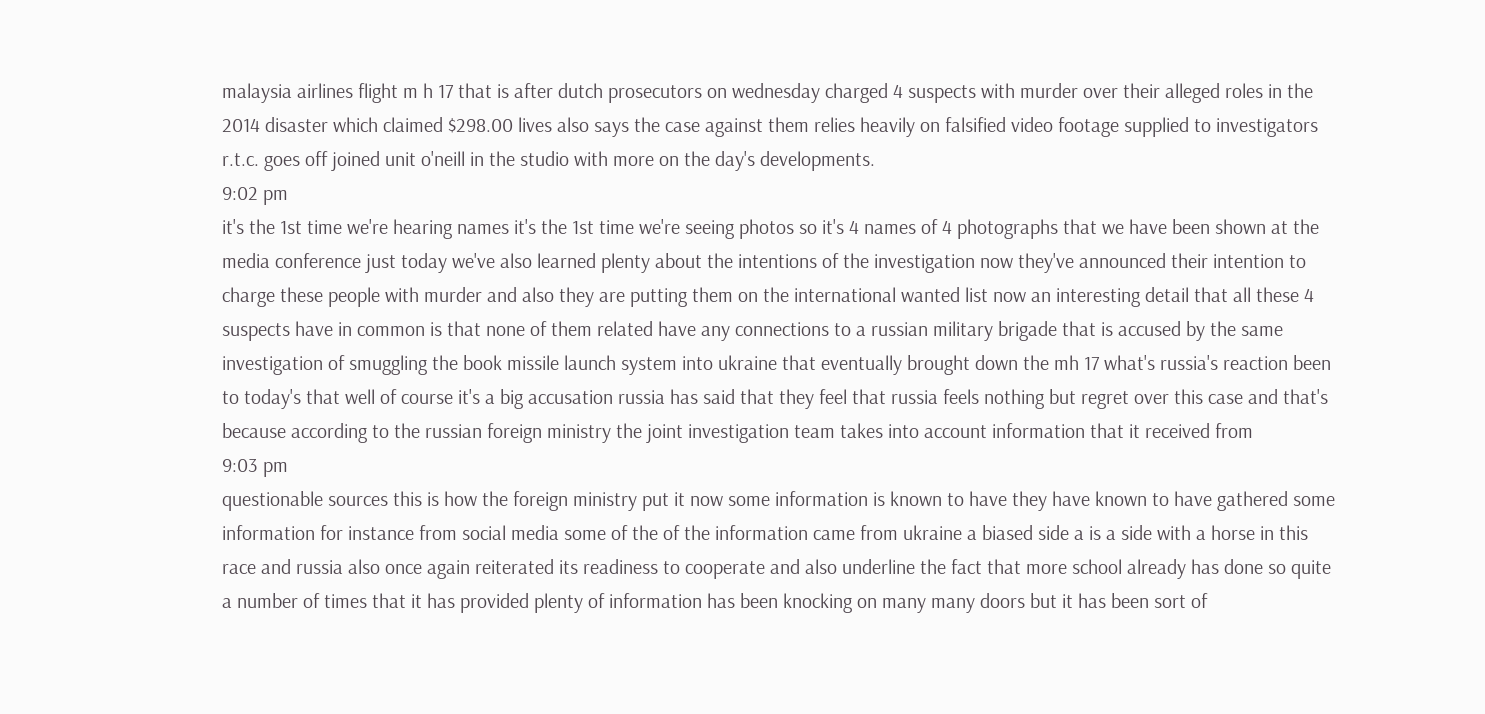malaysia airlines flight m h 17 that is after dutch prosecutors on wednesday charged 4 suspects with murder over their alleged roles in the 2014 disaster which claimed $298.00 lives also says the case against them relies heavily on falsified video footage supplied to investigators r.t.c. goes off joined unit o'neill in the studio with more on the day's developments.
9:02 pm
it's the 1st time we're hearing names it's the 1st time we're seeing photos so it's 4 names of 4 photographs that we have been shown at the media conference just today we've also learned plenty about the intentions of the investigation now they've announced their intention to charge these people with murder and also they are putting them on the international wanted list now an interesting detail that all these 4 suspects have in common is that none of them related have any connections to a russian military brigade that is accused by the same investigation of smuggling the book missile launch system into ukraine that eventually brought down the mh 17 what's russia's reaction been to today's that well of course it's a big accusation russia has said that they feel that russia feels nothing but regret over this case and that's because according to the russian foreign ministry the joint investigation team takes into account information that it received from
9:03 pm
questionable sources this is how the foreign ministry put it now some information is known to have they have known to have gathered some information for instance from social media some of the of the information came from ukraine a biased side a is a side with a horse in this race and russia also once again reiterated its readiness to cooperate and also underline the fact that more school already has done so quite a number of times that it has provided plenty of information has been knocking on many many doors but it has been sort of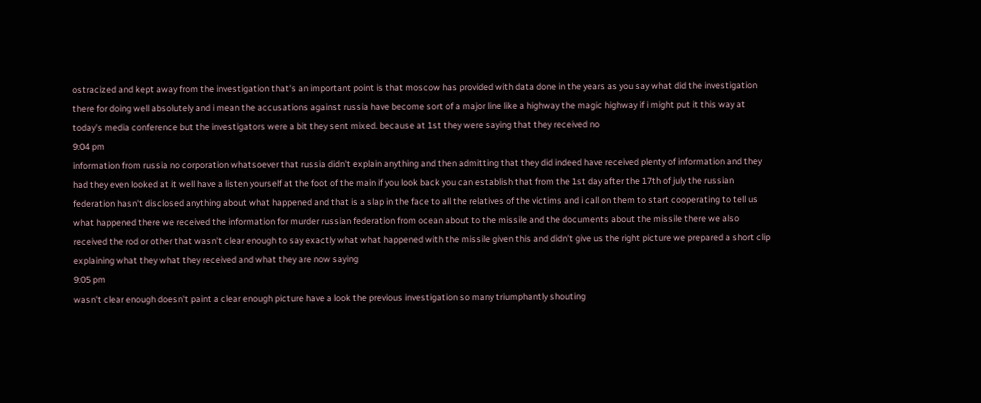ostracized and kept away from the investigation that's an important point is that moscow has provided with data done in the years as you say what did the investigation there for doing well absolutely and i mean the accusations against russia have become sort of a major line like a highway the magic highway if i might put it this way at today's media conference but the investigators were a bit they sent mixed. because at 1st they were saying that they received no
9:04 pm
information from russia no corporation whatsoever that russia didn't explain anything and then admitting that they did indeed have received plenty of information and they had they even looked at it well have a listen yourself at the foot of the main if you look back you can establish that from the 1st day after the 17th of july the russian federation hasn't disclosed anything about what happened and that is a slap in the face to all the relatives of the victims and i call on them to start cooperating to tell us what happened there we received the information for murder russian federation from ocean about to the missile and the documents about the missile there we also received the rod or other that wasn't clear enough to say exactly what what happened with the missile given this and didn't give us the right picture we prepared a short clip explaining what they what they received and what they are now saying
9:05 pm
wasn't clear enough doesn't paint a clear enough picture have a look the previous investigation so many triumphantly shouting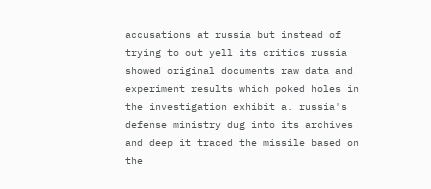accusations at russia but instead of trying to out yell its critics russia showed original documents raw data and experiment results which poked holes in the investigation exhibit a. russia's defense ministry dug into its archives and deep it traced the missile based on the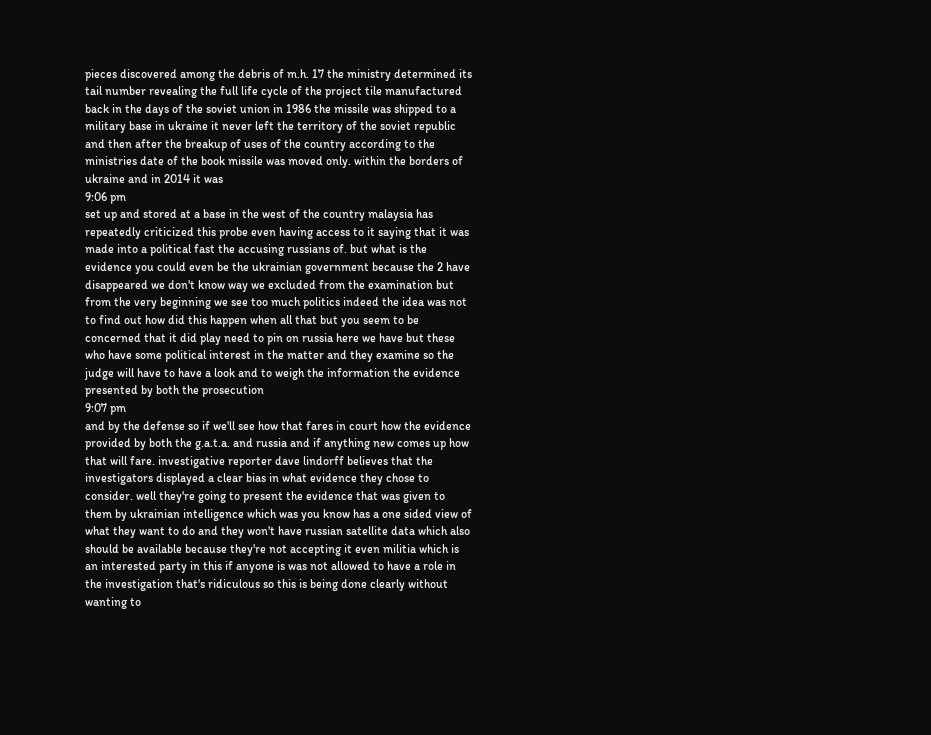pieces discovered among the debris of m.h. 17 the ministry determined its tail number revealing the full life cycle of the project tile manufactured back in the days of the soviet union in 1986 the missile was shipped to a military base in ukraine it never left the territory of the soviet republic and then after the breakup of uses of the country according to the ministries date of the book missile was moved only. within the borders of ukraine and in 2014 it was
9:06 pm
set up and stored at a base in the west of the country malaysia has repeatedly criticized this probe even having access to it saying that it was made into a political fast the accusing russians of. but what is the evidence you could even be the ukrainian government because the 2 have disappeared we don't know way we excluded from the examination but from the very beginning we see too much politics indeed the idea was not to find out how did this happen when all that but you seem to be concerned that it did play need to pin on russia here we have but these who have some political interest in the matter and they examine so the judge will have to have a look and to weigh the information the evidence presented by both the prosecution
9:07 pm
and by the defense so if we'll see how that fares in court how the evidence provided by both the g.a.t.a. and russia and if anything new comes up how that will fare. investigative reporter dave lindorff believes that the investigators displayed a clear bias in what evidence they chose to consider. well they're going to present the evidence that was given to them by ukrainian intelligence which was you know has a one sided view of what they want to do and they won't have russian satellite data which also should be available because they're not accepting it even militia which is an interested party in this if anyone is was not allowed to have a role in the investigation that's ridiculous so this is being done clearly without wanting to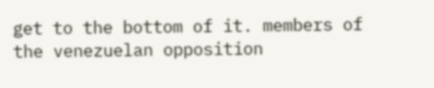get to the bottom of it. members of the venezuelan opposition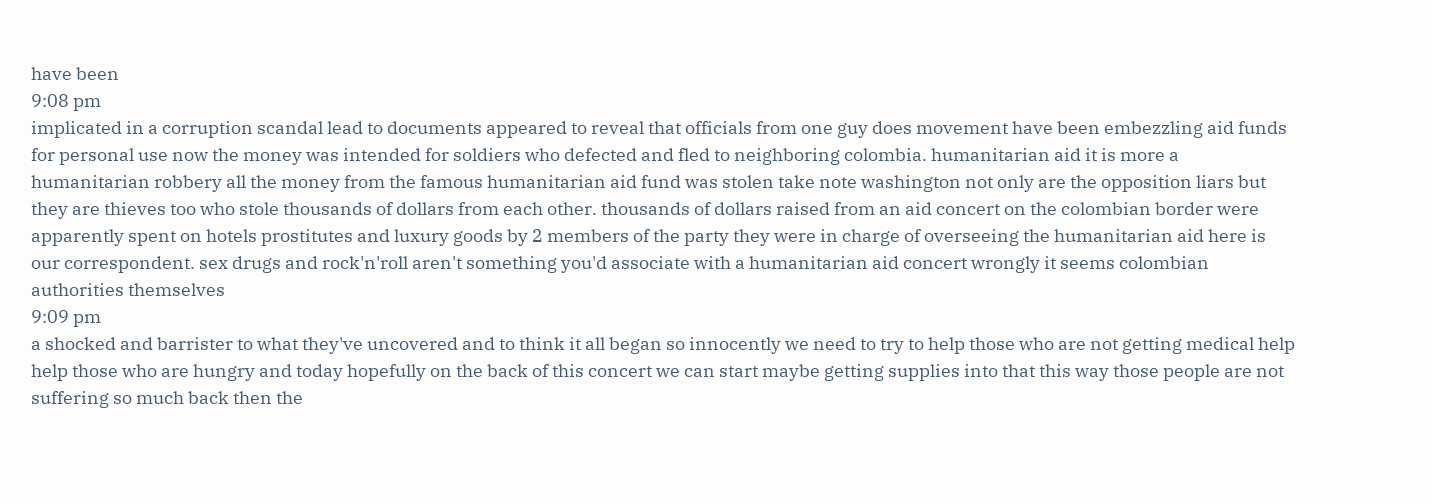have been
9:08 pm
implicated in a corruption scandal lead to documents appeared to reveal that officials from one guy does movement have been embezzling aid funds for personal use now the money was intended for soldiers who defected and fled to neighboring colombia. humanitarian aid it is more a humanitarian robbery all the money from the famous humanitarian aid fund was stolen take note washington not only are the opposition liars but they are thieves too who stole thousands of dollars from each other. thousands of dollars raised from an aid concert on the colombian border were apparently spent on hotels prostitutes and luxury goods by 2 members of the party they were in charge of overseeing the humanitarian aid here is our correspondent. sex drugs and rock'n'roll aren't something you'd associate with a humanitarian aid concert wrongly it seems colombian authorities themselves
9:09 pm
a shocked and barrister to what they've uncovered and to think it all began so innocently we need to try to help those who are not getting medical help help those who are hungry and today hopefully on the back of this concert we can start maybe getting supplies into that this way those people are not suffering so much back then the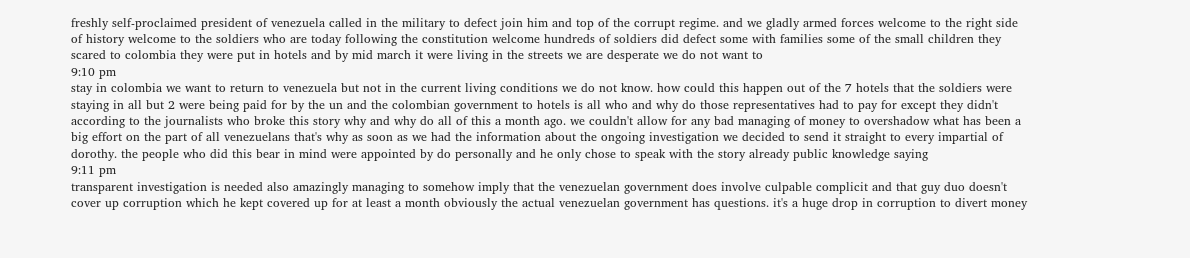freshly self-proclaimed president of venezuela called in the military to defect join him and top of the corrupt regime. and we gladly armed forces welcome to the right side of history welcome to the soldiers who are today following the constitution welcome hundreds of soldiers did defect some with families some of the small children they scared to colombia they were put in hotels and by mid march it were living in the streets we are desperate we do not want to
9:10 pm
stay in colombia we want to return to venezuela but not in the current living conditions we do not know. how could this happen out of the 7 hotels that the soldiers were staying in all but 2 were being paid for by the un and the colombian government to hotels is all who and why do those representatives had to pay for except they didn't according to the journalists who broke this story why and why do all of this a month ago. we couldn't allow for any bad managing of money to overshadow what has been a big effort on the part of all venezuelans that's why as soon as we had the information about the ongoing investigation we decided to send it straight to every impartial of dorothy. the people who did this bear in mind were appointed by do personally and he only chose to speak with the story already public knowledge saying
9:11 pm
transparent investigation is needed also amazingly managing to somehow imply that the venezuelan government does involve culpable complicit and that guy duo doesn't cover up corruption which he kept covered up for at least a month obviously the actual venezuelan government has questions. it's a huge drop in corruption to divert money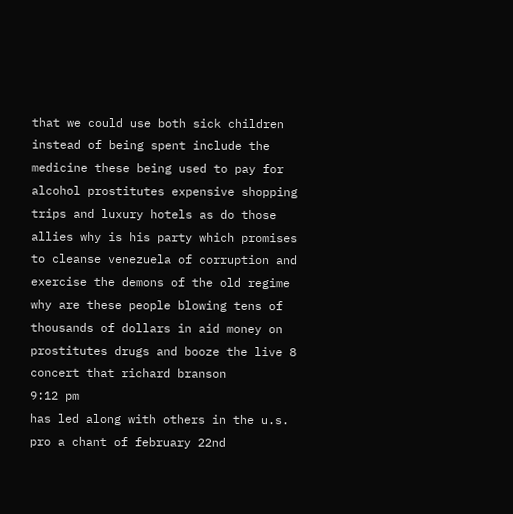that we could use both sick children instead of being spent include the medicine these being used to pay for alcohol prostitutes expensive shopping trips and luxury hotels as do those allies why is his party which promises to cleanse venezuela of corruption and exercise the demons of the old regime why are these people blowing tens of thousands of dollars in aid money on prostitutes drugs and booze the live 8 concert that richard branson
9:12 pm
has led along with others in the u.s. pro a chant of february 22nd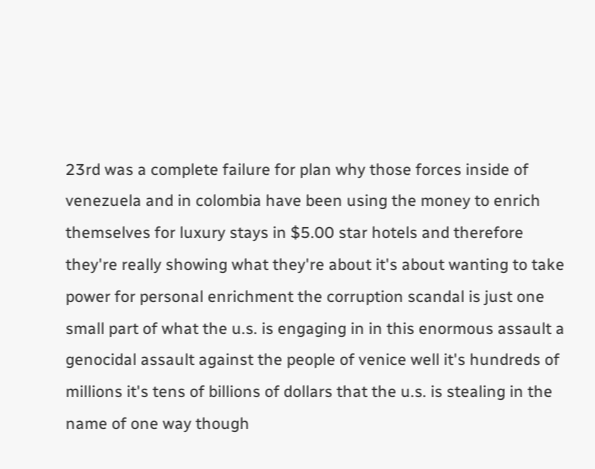23rd was a complete failure for plan why those forces inside of venezuela and in colombia have been using the money to enrich themselves for luxury stays in $5.00 star hotels and therefore they're really showing what they're about it's about wanting to take power for personal enrichment the corruption scandal is just one small part of what the u.s. is engaging in in this enormous assault a genocidal assault against the people of venice well it's hundreds of millions it's tens of billions of dollars that the u.s. is stealing in the name of one way though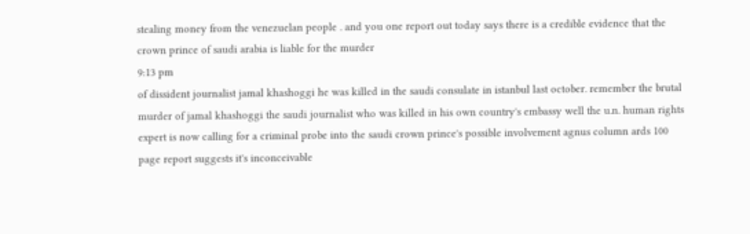stealing money from the venezuelan people . and you one report out today says there is a credible evidence that the crown prince of saudi arabia is liable for the murder
9:13 pm
of dissident journalist jamal khashoggi he was killed in the saudi consulate in istanbul last october. remember the brutal murder of jamal khashoggi the saudi journalist who was killed in his own country's embassy well the u.n. human rights expert is now calling for a criminal probe into the saudi crown prince's possible involvement agnus column ards 100 page report suggests it's inconceivable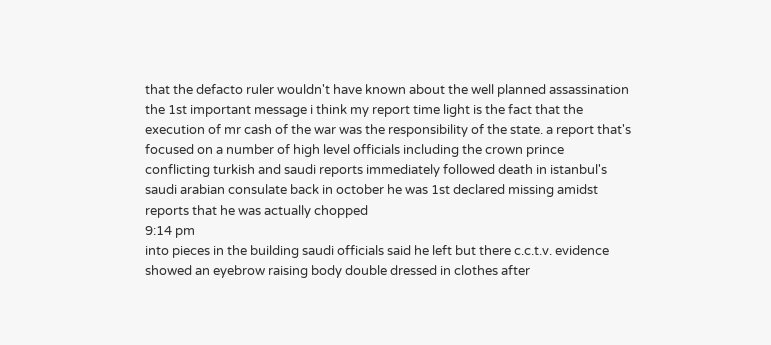that the defacto ruler wouldn't have known about the well planned assassination the 1st important message i think my report time light is the fact that the execution of mr cash of the war was the responsibility of the state. a report that's focused on a number of high level officials including the crown prince conflicting turkish and saudi reports immediately followed death in istanbul's saudi arabian consulate back in october he was 1st declared missing amidst reports that he was actually chopped
9:14 pm
into pieces in the building saudi officials said he left but there c.c.t.v. evidence showed an eyebrow raising body double dressed in clothes after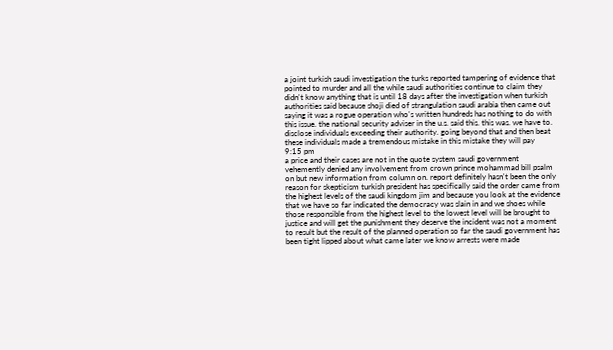a joint turkish saudi investigation the turks reported tampering of evidence that pointed to murder and all the while saudi authorities continue to claim they didn't know anything that is until 18 days after the investigation when turkish authorities said because shoji died of strangulation saudi arabia then came out saying it was a rogue operation who's written hundreds has nothing to do with this issue. the national security adviser in the u.s. said this. this was. we have to. disclose individuals exceeding their authority. going beyond that and then beat these individuals made a tremendous mistake in this mistake they will pay
9:15 pm
a price and their cases are not in the quote system saudi government vehemently denied any involvement from crown prince mohammad bill psalm on but new information from column on. report definitely hasn't been the only reason for skepticism turkish president has specifically said the order came from the highest levels of the saudi kingdom jim and because you look at the evidence that we have so far indicated the democracy was slain in and we shoes while those responsible from the highest level to the lowest level will be brought to justice and will get the punishment they deserve the incident was not a moment to result but the result of the planned operation so far the saudi government has been tight lipped about what came later we know arrests were made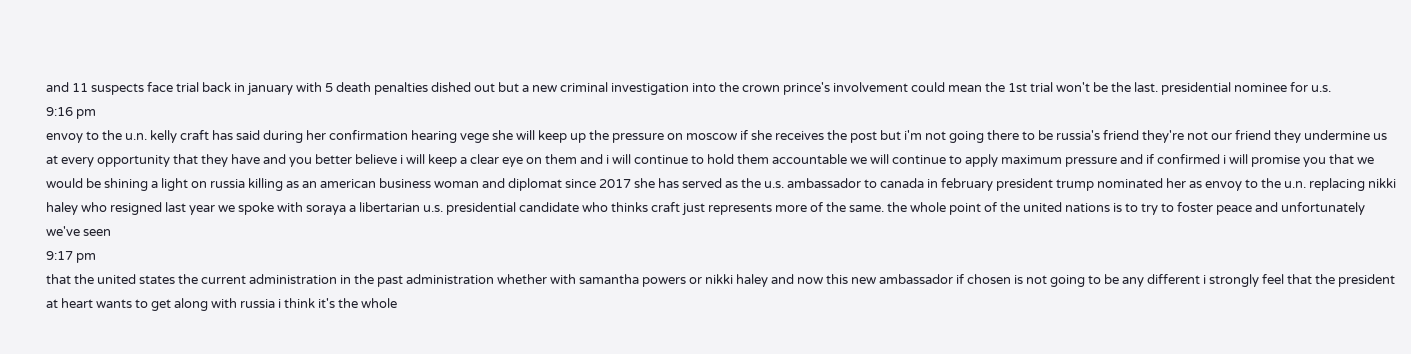and 11 suspects face trial back in january with 5 death penalties dished out but a new criminal investigation into the crown prince's involvement could mean the 1st trial won't be the last. presidential nominee for u.s.
9:16 pm
envoy to the u.n. kelly craft has said during her confirmation hearing vege she will keep up the pressure on moscow if she receives the post but i'm not going there to be russia's friend they're not our friend they undermine us at every opportunity that they have and you better believe i will keep a clear eye on them and i will continue to hold them accountable we will continue to apply maximum pressure and if confirmed i will promise you that we would be shining a light on russia killing as an american business woman and diplomat since 2017 she has served as the u.s. ambassador to canada in february president trump nominated her as envoy to the u.n. replacing nikki haley who resigned last year we spoke with soraya a libertarian u.s. presidential candidate who thinks craft just represents more of the same. the whole point of the united nations is to try to foster peace and unfortunately we've seen
9:17 pm
that the united states the current administration in the past administration whether with samantha powers or nikki haley and now this new ambassador if chosen is not going to be any different i strongly feel that the president at heart wants to get along with russia i think it's the whole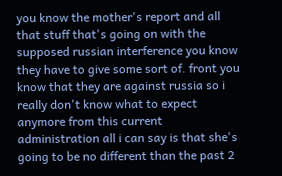you know the mother's report and all that stuff that's going on with the supposed russian interference you know they have to give some sort of. front you know that they are against russia so i really don't know what to expect anymore from this current administration all i can say is that she's going to be no different than the past 2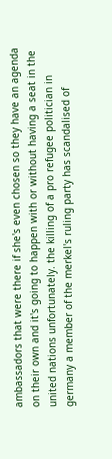ambassadors that were there if she's even chosen so they have an agenda on their own and it's going to happen with or without having a seat in the united nations unfortunately. the killing of a pro refugee politician in germany a member of the merkel's ruling party has scandalised of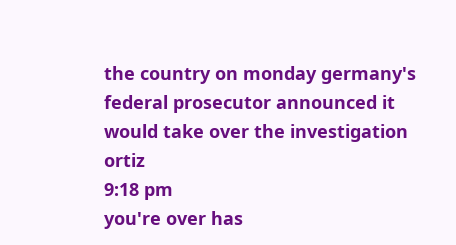the country on monday germany's federal prosecutor announced it would take over the investigation ortiz
9:18 pm
you're over has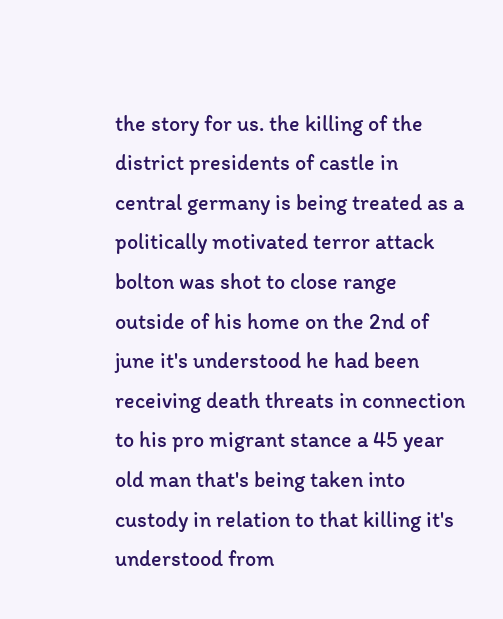the story for us. the killing of the district presidents of castle in central germany is being treated as a politically motivated terror attack bolton was shot to close range outside of his home on the 2nd of june it's understood he had been receiving death threats in connection to his pro migrant stance a 45 year old man that's being taken into custody in relation to that killing it's understood from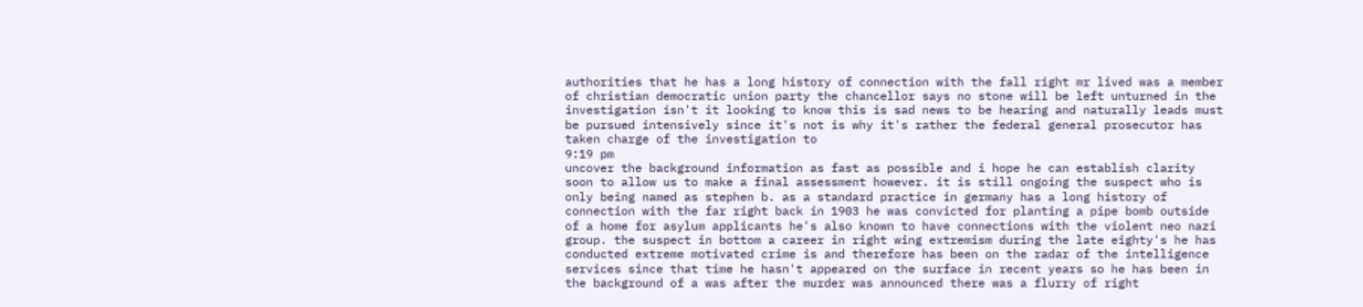authorities that he has a long history of connection with the fall right mr lived was a member of christian democratic union party the chancellor says no stone will be left unturned in the investigation isn't it looking to know this is sad news to be hearing and naturally leads must be pursued intensively since it's not is why it's rather the federal general prosecutor has taken charge of the investigation to
9:19 pm
uncover the background information as fast as possible and i hope he can establish clarity soon to allow us to make a final assessment however. it is still ongoing the suspect who is only being named as stephen b. as a standard practice in germany has a long history of connection with the far right back in 1903 he was convicted for planting a pipe bomb outside of a home for asylum applicants he's also known to have connections with the violent neo nazi group. the suspect in bottom a career in right wing extremism during the late eighty's he has conducted extreme motivated crime is and therefore has been on the radar of the intelligence services since that time he hasn't appeared on the surface in recent years so he has been in the background of a was after the murder was announced there was a flurry of right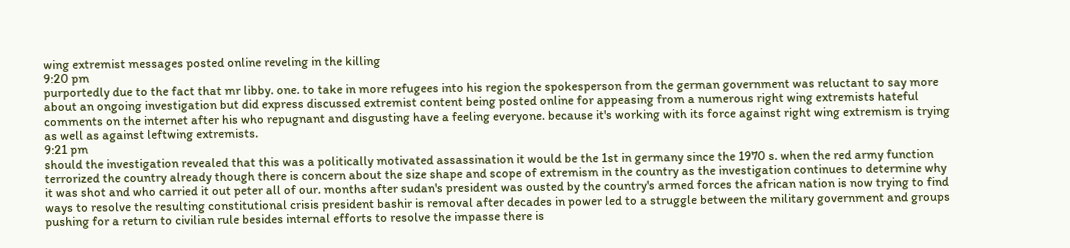wing extremist messages posted online reveling in the killing
9:20 pm
purportedly due to the fact that mr libby. one. to take in more refugees into his region the spokesperson from the german government was reluctant to say more about an ongoing investigation but did express discussed extremist content being posted online for appeasing from a numerous right wing extremists hateful comments on the internet after his who repugnant and disgusting have a feeling everyone. because it's working with its force against right wing extremism is trying as well as against leftwing extremists.
9:21 pm
should the investigation revealed that this was a politically motivated assassination it would be the 1st in germany since the 1970 s. when the red army function terrorized the country already though there is concern about the size shape and scope of extremism in the country as the investigation continues to determine why it was shot and who carried it out peter all of our. months after sudan's president was ousted by the country's armed forces the african nation is now trying to find ways to resolve the resulting constitutional crisis president bashir is removal after decades in power led to a struggle between the military government and groups pushing for a return to civilian rule besides internal efforts to resolve the impasse there is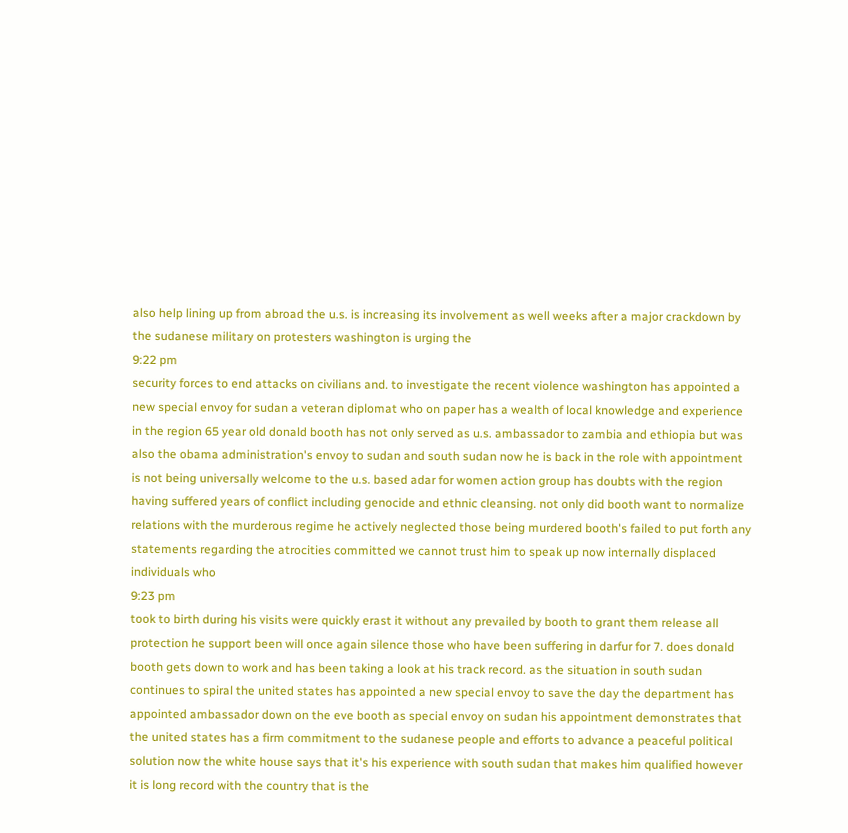also help lining up from abroad the u.s. is increasing its involvement as well weeks after a major crackdown by the sudanese military on protesters washington is urging the
9:22 pm
security forces to end attacks on civilians and. to investigate the recent violence washington has appointed a new special envoy for sudan a veteran diplomat who on paper has a wealth of local knowledge and experience in the region 65 year old donald booth has not only served as u.s. ambassador to zambia and ethiopia but was also the obama administration's envoy to sudan and south sudan now he is back in the role with appointment is not being universally welcome to the u.s. based adar for women action group has doubts with the region having suffered years of conflict including genocide and ethnic cleansing. not only did booth want to normalize relations with the murderous regime he actively neglected those being murdered booth's failed to put forth any statements regarding the atrocities committed we cannot trust him to speak up now internally displaced individuals who
9:23 pm
took to birth during his visits were quickly erast it without any prevailed by booth to grant them release all protection he support been will once again silence those who have been suffering in darfur for 7. does donald booth gets down to work and has been taking a look at his track record. as the situation in south sudan continues to spiral the united states has appointed a new special envoy to save the day the department has appointed ambassador down on the eve booth as special envoy on sudan his appointment demonstrates that the united states has a firm commitment to the sudanese people and efforts to advance a peaceful political solution now the white house says that it's his experience with south sudan that makes him qualified however it is long record with the country that is the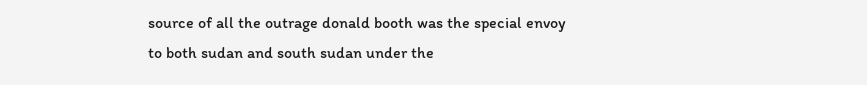source of all the outrage donald booth was the special envoy to both sudan and south sudan under the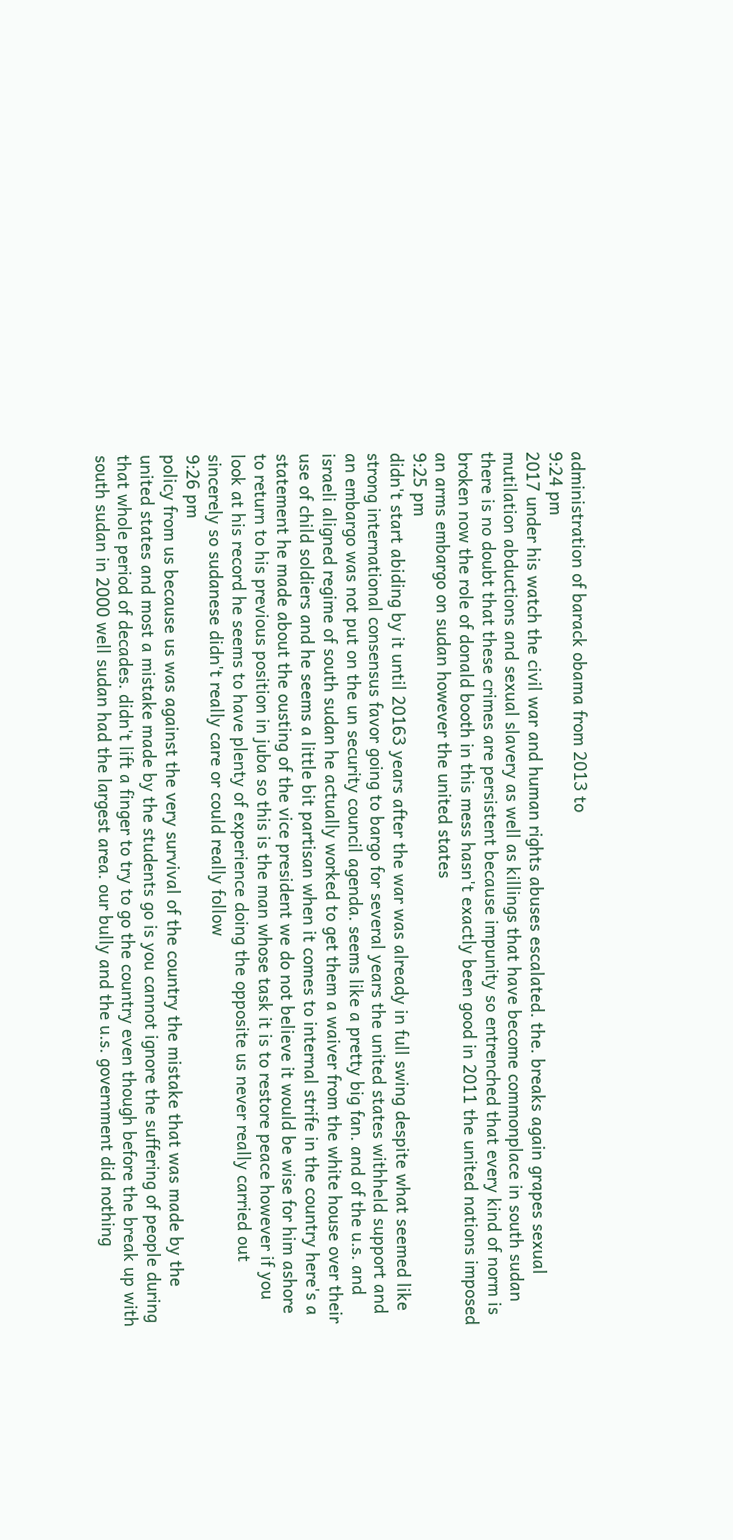administration of barack obama from 2013 to
9:24 pm
2017 under his watch the civil war and human rights abuses escalated. the. breaks again grapes sexual mutilation abductions and sexual slavery as well as killings that have become commonplace in south sudan there is no doubt that these crimes are persistent because impunity so entrenched that every kind of norm is broken now the role of donald booth in this mess hasn't exactly been good in 2011 the united nations imposed an arms embargo on sudan however the united states
9:25 pm
didn't start abiding by it until 20163 years after the war was already in full swing despite what seemed like strong international consensus favor going to bargo for several years the united states withheld support and an embargo was not put on the un security council agenda. seems like a pretty big fan. and of the u.s. and israeli aligned regime of south sudan he actually worked to get them a waiver from the white house over their use of child soldiers and he seems a little bit partisan when it comes to internal strife in the country here's a statement he made about the ousting of the vice president we do not believe it would be wise for him ashore to return to his previous position in juba so this is the man whose task it is to restore peace however if you look at his record he seems to have plenty of experience doing the opposite us never really carried out sincerely so sudanese didn't really care or could really follow
9:26 pm
policy from us because us was against the very survival of the country the mistake that was made by the united states and most a mistake made by the students go is you cannot ignore the suffering of people during that whole period of decades. didn't lift a finger to try to go the country even though before the break up with south sudan in 2000 well sudan had the largest area. our bully and the u.s. government did nothing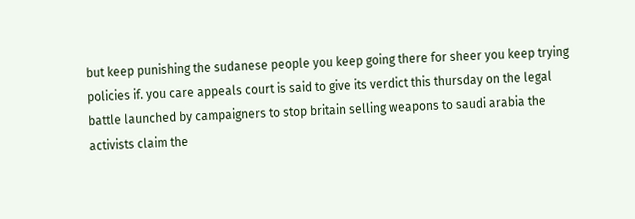but keep punishing the sudanese people you keep going there for sheer you keep trying policies if. you care appeals court is said to give its verdict this thursday on the legal battle launched by campaigners to stop britain selling weapons to saudi arabia the activists claim the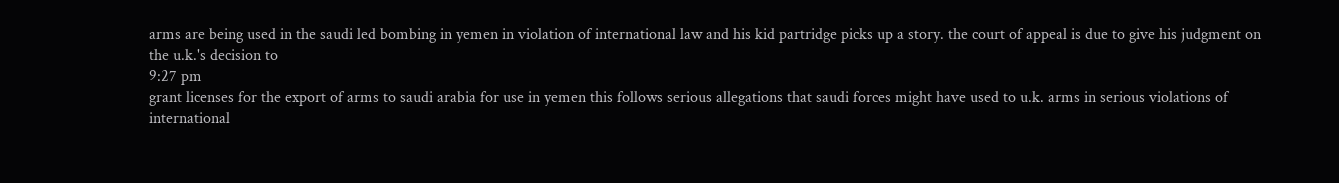arms are being used in the saudi led bombing in yemen in violation of international law and his kid partridge picks up a story. the court of appeal is due to give his judgment on the u.k.'s decision to
9:27 pm
grant licenses for the export of arms to saudi arabia for use in yemen this follows serious allegations that saudi forces might have used to u.k. arms in serious violations of international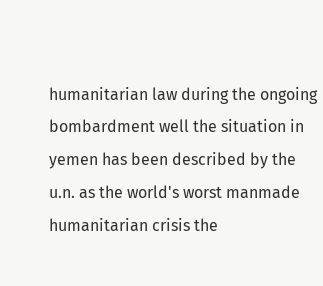humanitarian law during the ongoing bombardment well the situation in yemen has been described by the u.n. as the world's worst manmade humanitarian crisis the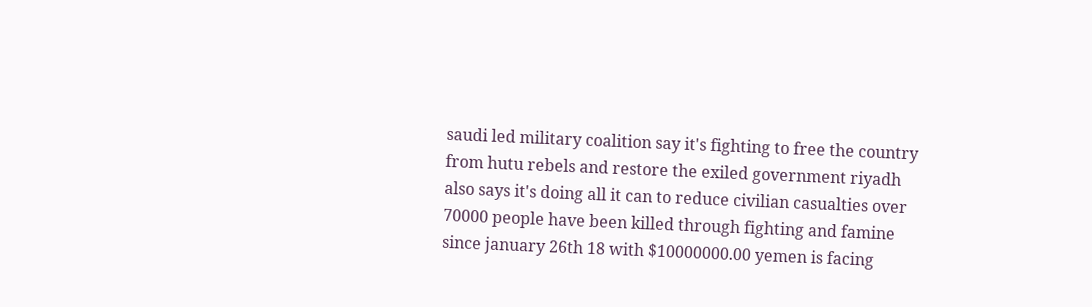saudi led military coalition say it's fighting to free the country from hutu rebels and restore the exiled government riyadh also says it's doing all it can to reduce civilian casualties over 70000 people have been killed through fighting and famine since january 26th 18 with $10000000.00 yemen is facing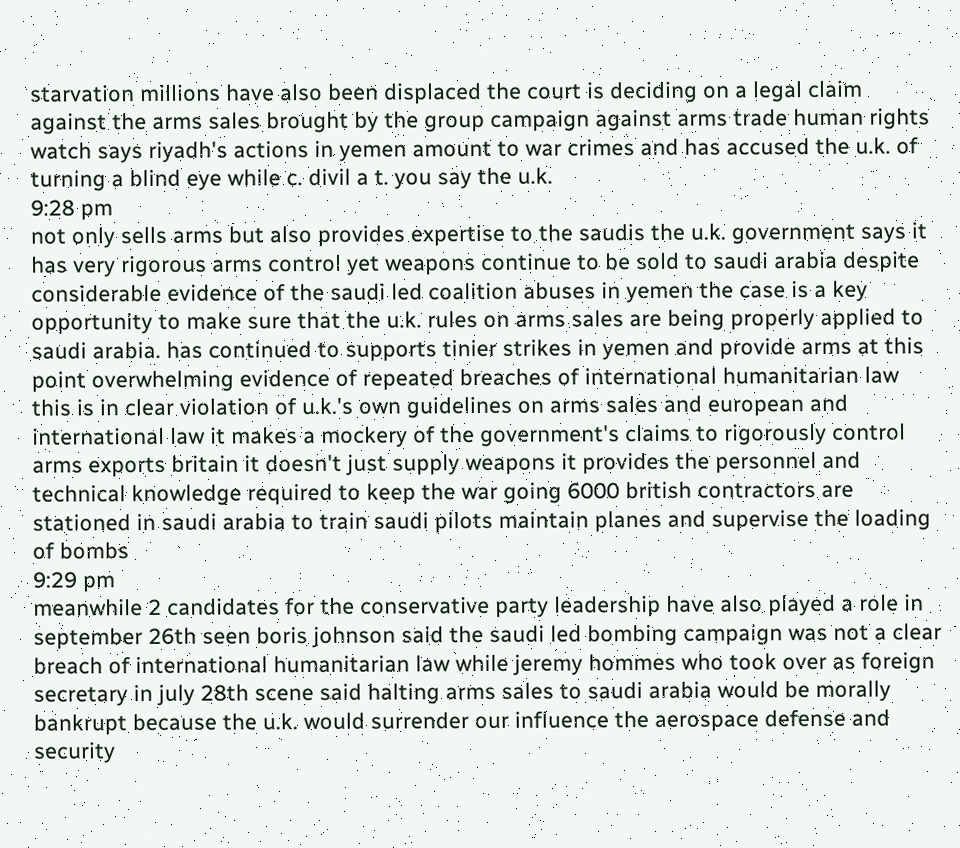starvation millions have also been displaced the court is deciding on a legal claim against the arms sales brought by the group campaign against arms trade human rights watch says riyadh's actions in yemen amount to war crimes and has accused the u.k. of turning a blind eye while c. divil a t. you say the u.k.
9:28 pm
not only sells arms but also provides expertise to the saudis the u.k. government says it has very rigorous arms control yet weapons continue to be sold to saudi arabia despite considerable evidence of the saudi led coalition abuses in yemen the case is a key opportunity to make sure that the u.k. rules on arms sales are being properly applied to saudi arabia. has continued to supports tinier strikes in yemen and provide arms at this point overwhelming evidence of repeated breaches of international humanitarian law this is in clear violation of u.k.'s own guidelines on arms sales and european and international law it makes a mockery of the government's claims to rigorously control arms exports britain it doesn't just supply weapons it provides the personnel and technical knowledge required to keep the war going 6000 british contractors are stationed in saudi arabia to train saudi pilots maintain planes and supervise the loading of bombs
9:29 pm
meanwhile 2 candidates for the conservative party leadership have also played a role in september 26th seen boris johnson said the saudi led bombing campaign was not a clear breach of international humanitarian law while jeremy hommes who took over as foreign secretary in july 28th scene said halting arms sales to saudi arabia would be morally bankrupt because the u.k. would surrender our influence the aerospace defense and security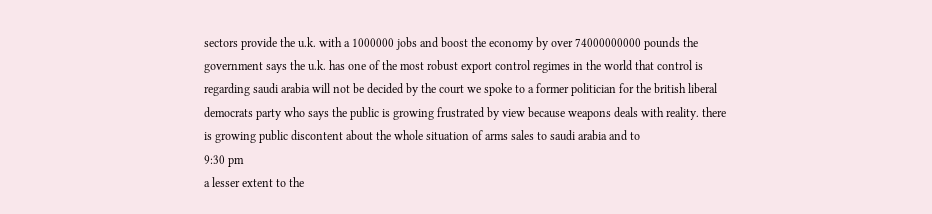sectors provide the u.k. with a 1000000 jobs and boost the economy by over 74000000000 pounds the government says the u.k. has one of the most robust export control regimes in the world that control is regarding saudi arabia will not be decided by the court we spoke to a former politician for the british liberal democrats party who says the public is growing frustrated by view because weapons deals with reality. there is growing public discontent about the whole situation of arms sales to saudi arabia and to
9:30 pm
a lesser extent to the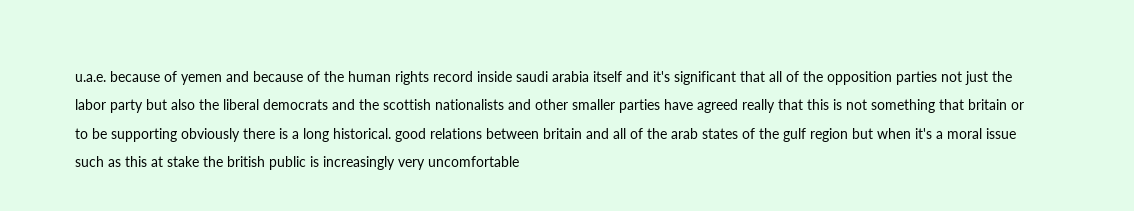u.a.e. because of yemen and because of the human rights record inside saudi arabia itself and it's significant that all of the opposition parties not just the labor party but also the liberal democrats and the scottish nationalists and other smaller parties have agreed really that this is not something that britain or to be supporting obviously there is a long historical. good relations between britain and all of the arab states of the gulf region but when it's a moral issue such as this at stake the british public is increasingly very uncomfortable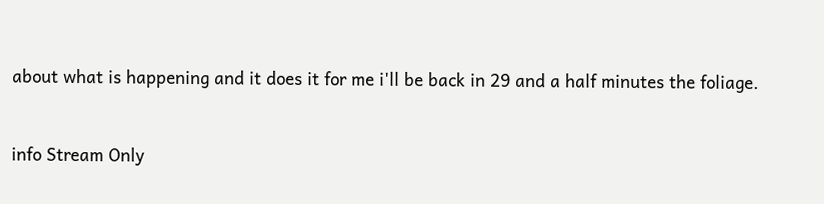about what is happening and it does it for me i'll be back in 29 and a half minutes the foliage.


info Stream Only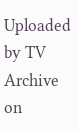Uploaded by TV Archive on